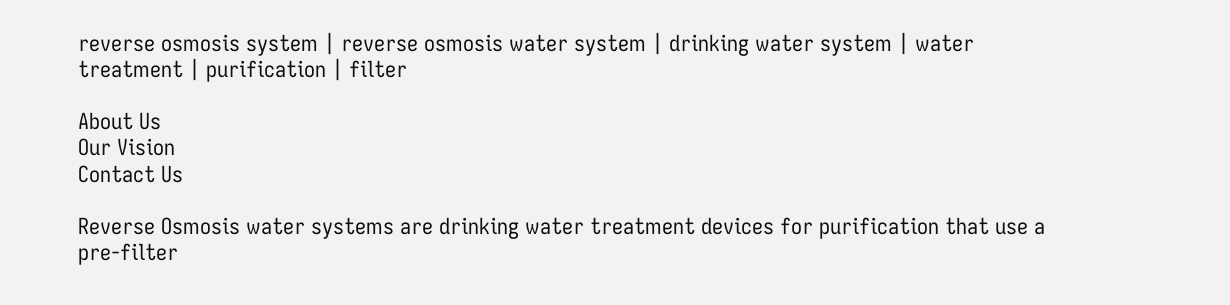reverse osmosis system | reverse osmosis water system | drinking water system | water treatment | purification | filter

About Us
Our Vision
Contact Us

Reverse Osmosis water systems are drinking water treatment devices for purification that use a pre-filter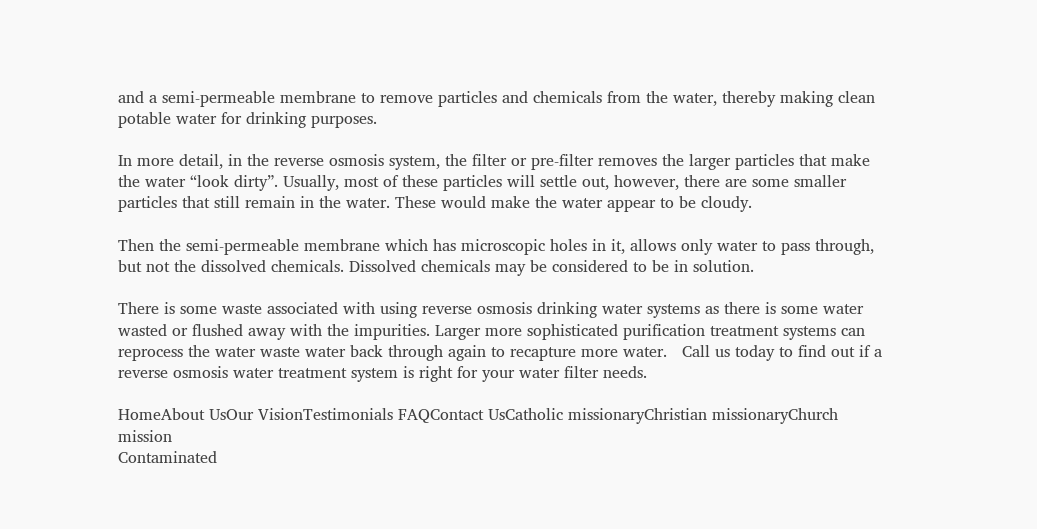and a semi-permeable membrane to remove particles and chemicals from the water, thereby making clean potable water for drinking purposes.

In more detail, in the reverse osmosis system, the filter or pre-filter removes the larger particles that make the water “look dirty”. Usually, most of these particles will settle out, however, there are some smaller particles that still remain in the water. These would make the water appear to be cloudy.

Then the semi-permeable membrane which has microscopic holes in it, allows only water to pass through, but not the dissolved chemicals. Dissolved chemicals may be considered to be in solution.

There is some waste associated with using reverse osmosis drinking water systems as there is some water wasted or flushed away with the impurities. Larger more sophisticated purification treatment systems can reprocess the water waste water back through again to recapture more water.   Call us today to find out if a reverse osmosis water treatment system is right for your water filter needs.

HomeAbout UsOur VisionTestimonials FAQContact UsCatholic missionaryChristian missionaryChurch mission
Contaminated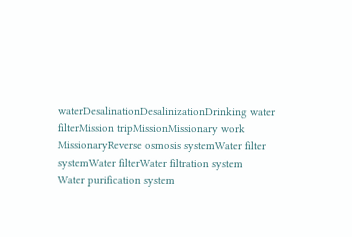waterDesalinationDesalinizationDrinking water filterMission tripMissionMissionary work
MissionaryReverse osmosis systemWater filter systemWater filterWater filtration system
Water purification system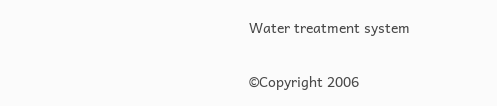Water treatment system

©Copyright 2006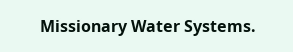Missionary Water Systems.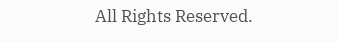All Rights Reserved.